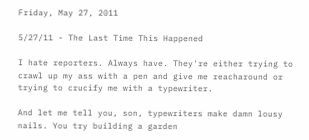Friday, May 27, 2011

5/27/11 - The Last Time This Happened

I hate reporters. Always have. They're either trying to crawl up my ass with a pen and give me reacharound or trying to crucify me with a typewriter.

And let me tell you, son, typewriters make damn lousy nails. You try building a garden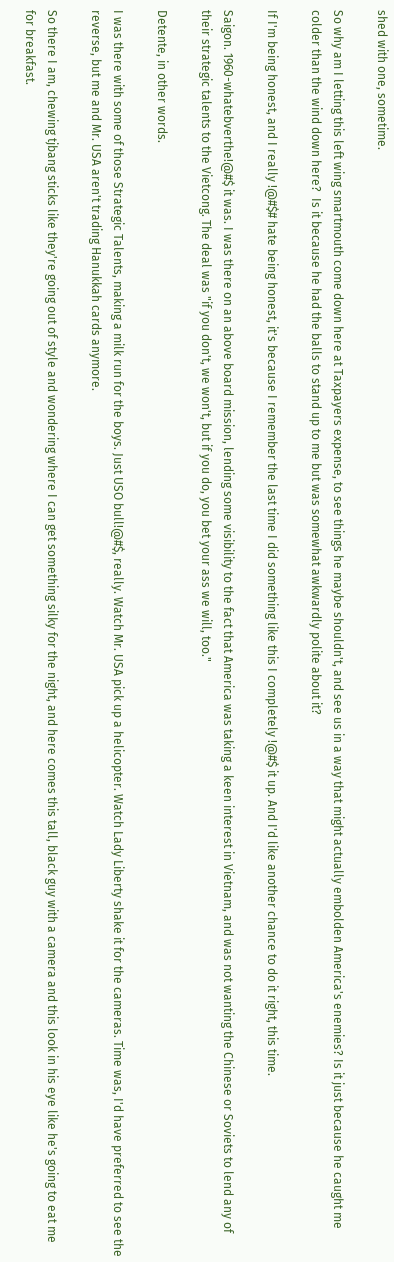shed with one, sometime.

So why am I letting this left wing smartmouth come down here at Taxpayers expense, to see things he maybe shouldn't, and see us in a way that might actually embolden America's enemies? Is it just because he caught me colder than the wind down here?  Is it because he had the balls to stand up to me but was somewhat awkwardly polite about it?

If I'm being honest, and I really !@#$# hate being honest, it's because I remember the last time I did something like this I completely !@#$ it up. And I'd like another chance to do it right, this time.

Saigon. 1960-whatebverthe!@#$ it was. I was there on an above board mission, lending some visibility to the fact that America was taking a keen interest in Vietnam, and was not wanting the Chinese or Soviets to lend any of their strategic talents to the Vietcong. The deal was "if you don't, we won't, but if you do, you bet your ass we will, too."

Detente, in other words.

I was there with some of those Strategic Talents, making a milk run for the boys. Just USO bull!@#$, really. Watch Mr. USA pick up a helicopter. Watch Lady Liberty shake it for the cameras. Time was, I'd have preferred to see the reverse, but me and Mr. USA aren't trading Hanukkah cards anymore.

So there I am, chewing tjbang sticks like they're going out of style and wondering where I can get something silky for the night, and here comes this tall, black guy with a camera and this look in his eye like he's going to eat me for breakfast.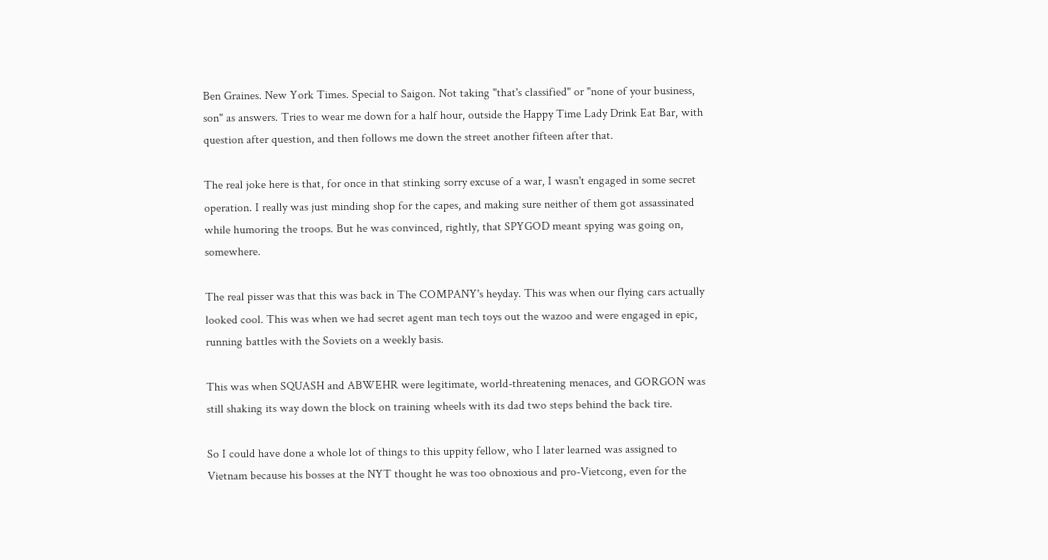Ben Graines. New York Times. Special to Saigon. Not taking "that's classified" or "none of your business, son" as answers. Tries to wear me down for a half hour, outside the Happy Time Lady Drink Eat Bar, with question after question, and then follows me down the street another fifteen after that.

The real joke here is that, for once in that stinking sorry excuse of a war, I wasn't engaged in some secret operation. I really was just minding shop for the capes, and making sure neither of them got assassinated while humoring the troops. But he was convinced, rightly, that SPYGOD meant spying was going on, somewhere.

The real pisser was that this was back in The COMPANY's heyday. This was when our flying cars actually looked cool. This was when we had secret agent man tech toys out the wazoo and were engaged in epic, running battles with the Soviets on a weekly basis.

This was when SQUASH and ABWEHR were legitimate, world-threatening menaces, and GORGON was still shaking its way down the block on training wheels with its dad two steps behind the back tire.

So I could have done a whole lot of things to this uppity fellow, who I later learned was assigned to Vietnam because his bosses at the NYT thought he was too obnoxious and pro-Vietcong, even for the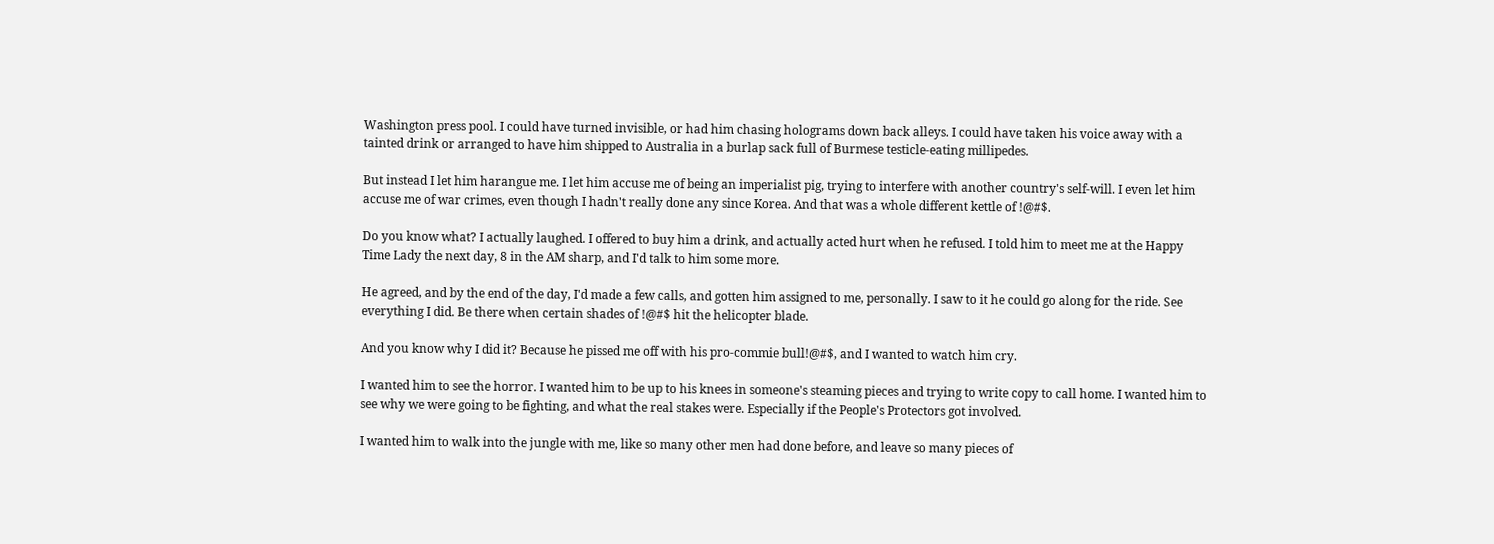Washington press pool. I could have turned invisible, or had him chasing holograms down back alleys. I could have taken his voice away with a tainted drink or arranged to have him shipped to Australia in a burlap sack full of Burmese testicle-eating millipedes.

But instead I let him harangue me. I let him accuse me of being an imperialist pig, trying to interfere with another country's self-will. I even let him accuse me of war crimes, even though I hadn't really done any since Korea. And that was a whole different kettle of !@#$.

Do you know what? I actually laughed. I offered to buy him a drink, and actually acted hurt when he refused. I told him to meet me at the Happy Time Lady the next day, 8 in the AM sharp, and I'd talk to him some more.

He agreed, and by the end of the day, I'd made a few calls, and gotten him assigned to me, personally. I saw to it he could go along for the ride. See everything I did. Be there when certain shades of !@#$ hit the helicopter blade.

And you know why I did it? Because he pissed me off with his pro-commie bull!@#$, and I wanted to watch him cry.

I wanted him to see the horror. I wanted him to be up to his knees in someone's steaming pieces and trying to write copy to call home. I wanted him to see why we were going to be fighting, and what the real stakes were. Especially if the People's Protectors got involved.

I wanted him to walk into the jungle with me, like so many other men had done before, and leave so many pieces of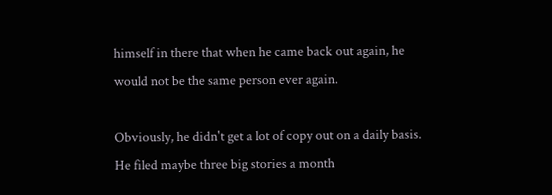himself in there that when he came back out again, he would not be the same person ever again.

Obviously, he didn't get a lot of copy out on a daily basis. He filed maybe three big stories a month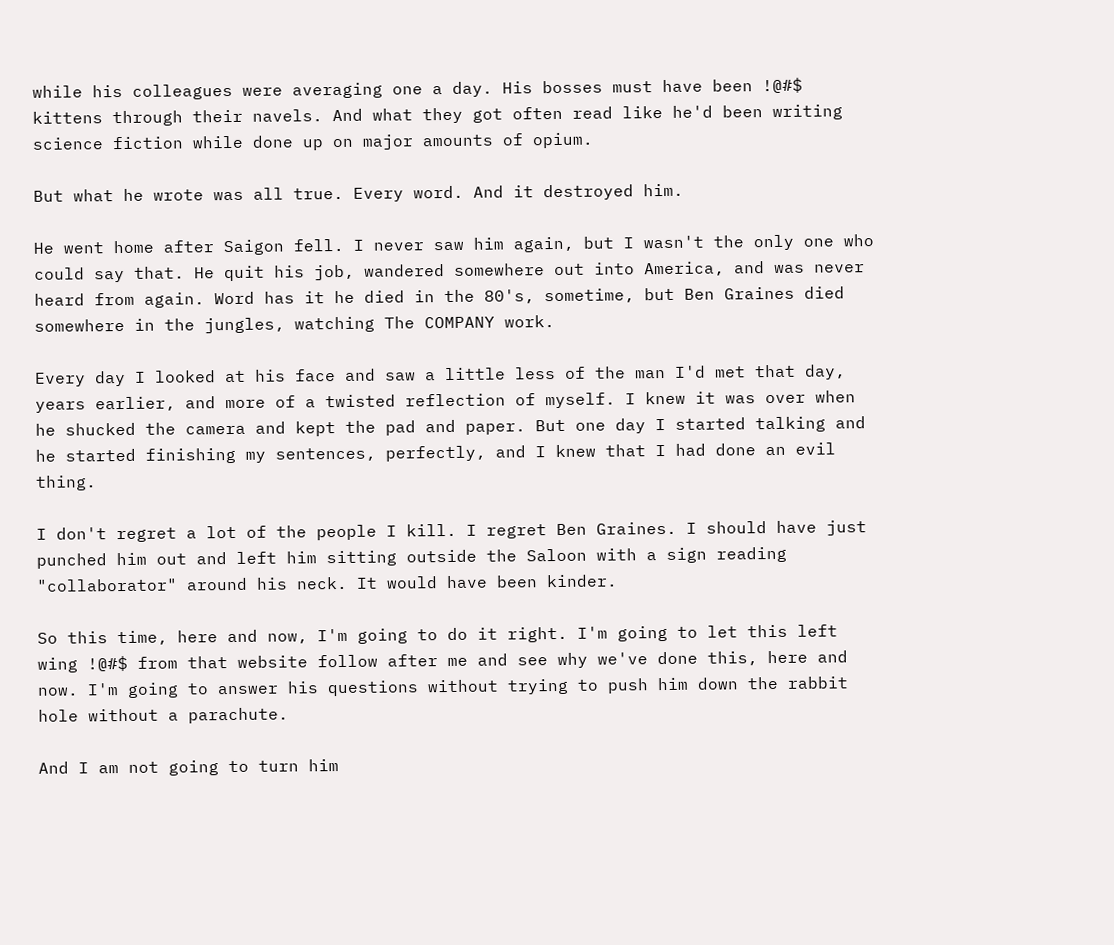while his colleagues were averaging one a day. His bosses must have been !@#$ kittens through their navels. And what they got often read like he'd been writing science fiction while done up on major amounts of opium.

But what he wrote was all true. Every word. And it destroyed him.

He went home after Saigon fell. I never saw him again, but I wasn't the only one who could say that. He quit his job, wandered somewhere out into America, and was never heard from again. Word has it he died in the 80's, sometime, but Ben Graines died somewhere in the jungles, watching The COMPANY work.

Every day I looked at his face and saw a little less of the man I'd met that day, years earlier, and more of a twisted reflection of myself. I knew it was over when he shucked the camera and kept the pad and paper. But one day I started talking and he started finishing my sentences, perfectly, and I knew that I had done an evil thing.

I don't regret a lot of the people I kill. I regret Ben Graines. I should have just punched him out and left him sitting outside the Saloon with a sign reading "collaborator" around his neck. It would have been kinder.

So this time, here and now, I'm going to do it right. I'm going to let this left wing !@#$ from that website follow after me and see why we've done this, here and now. I'm going to answer his questions without trying to push him down the rabbit hole without a parachute.

And I am not going to turn him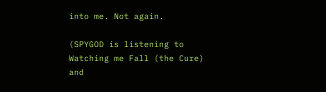into me. Not again.

(SPYGOD is listening to Watching me Fall (the Cure) and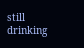still drinking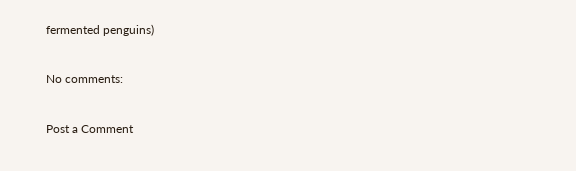fermented penguins)

No comments:

Post a Comment